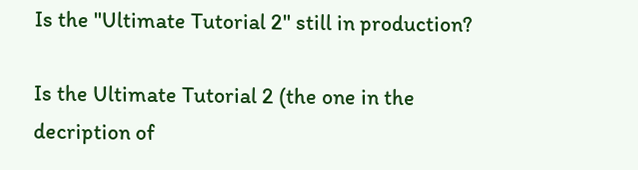Is the "Ultimate Tutorial 2" still in production?

Is the Ultimate Tutorial 2 (the one in the decription of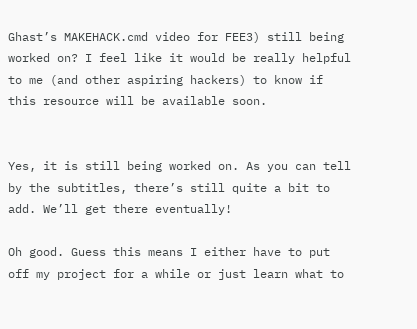Ghast’s MAKEHACK.cmd video for FEE3) still being worked on? I feel like it would be really helpful to me (and other aspiring hackers) to know if this resource will be available soon.


Yes, it is still being worked on. As you can tell by the subtitles, there’s still quite a bit to add. We’ll get there eventually!

Oh good. Guess this means I either have to put off my project for a while or just learn what to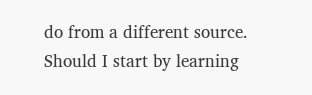do from a different source. Should I start by learning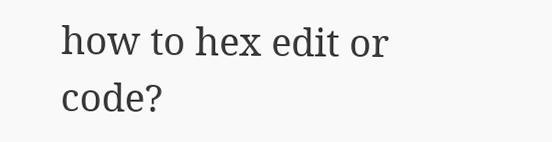how to hex edit or code?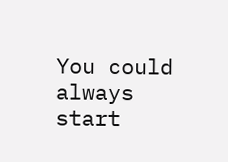You could always start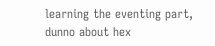learning the eventing part, dunno about hex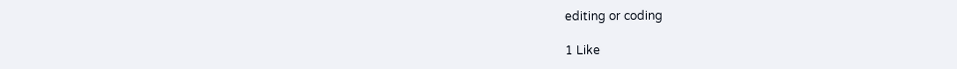editing or coding

1 Like